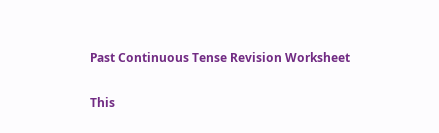Past Continuous Tense Revision Worksheet

This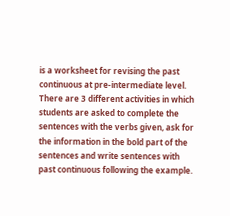is a worksheet for revising the past continuous at pre-intermediate level. There are 3 different activities in which students are asked to complete the sentences with the verbs given, ask for the information in the bold part of the sentences and write sentences with past continuous following the example.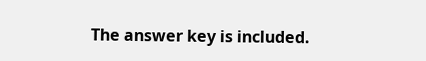The answer key is included.